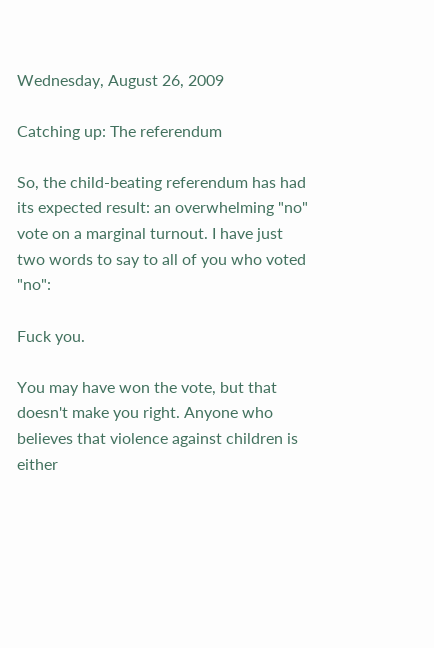Wednesday, August 26, 2009

Catching up: The referendum

So, the child-beating referendum has had its expected result: an overwhelming "no" vote on a marginal turnout. I have just two words to say to all of you who voted "no":

Fuck you.

You may have won the vote, but that doesn't make you right. Anyone who believes that violence against children is either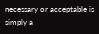necessary or acceptable is simply a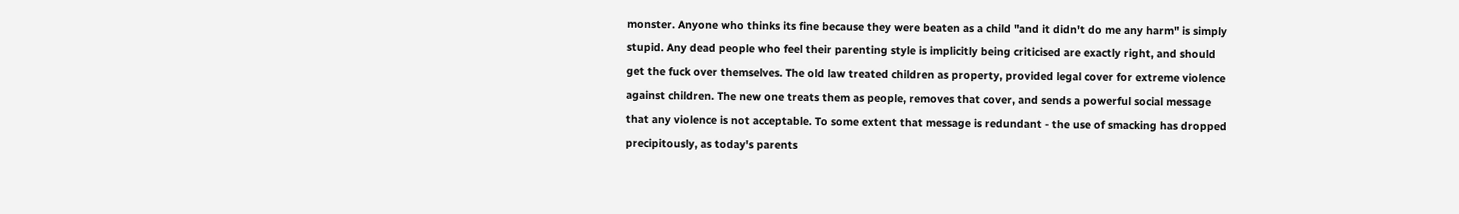monster. Anyone who thinks its fine because they were beaten as a child "and it didn't do me any harm" is simply stupid. Any dead people who feel their parenting style is implicitly being criticised are exactly right, and should get the fuck over themselves. The old law treated children as property, provided legal cover for extreme violence against children. The new one treats them as people, removes that cover, and sends a powerful social message that any violence is not acceptable. To some extent that message is redundant - the use of smacking has dropped precipitously, as today's parents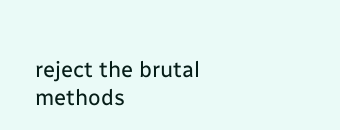reject the brutal methods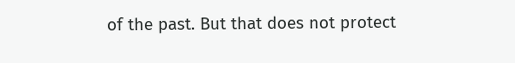of the past. But that does not protect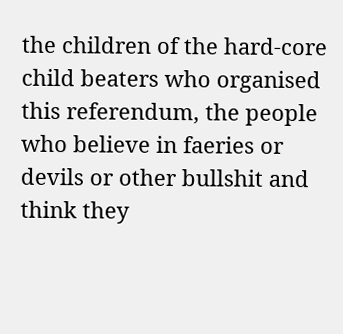the children of the hard-core child beaters who organised this referendum, the people who believe in faeries or devils or other bullshit and think they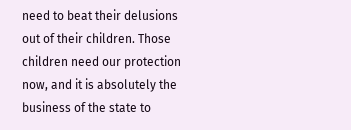need to beat their delusions out of their children. Those children need our protection now, and it is absolutely the business of the state to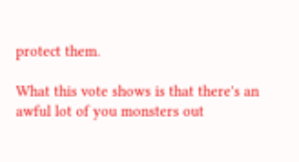protect them.

What this vote shows is that there's an awful lot of you monsters out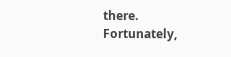there. Fortunately,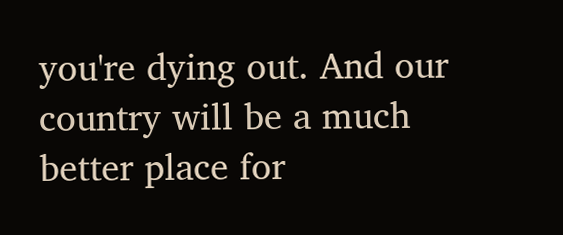you're dying out. And our country will be a much better place for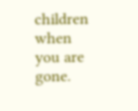children when you are gone.